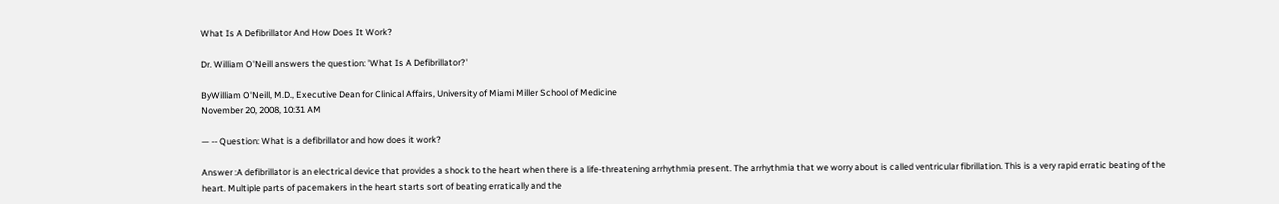What Is A Defibrillator And How Does It Work?

Dr. William O'Neill answers the question: 'What Is A Defibrillator?'

ByWilliam O'Neill, M.D., Executive Dean for Clinical Affairs, University of Miami Miller School of Medicine
November 20, 2008, 10:31 AM

— -- Question: What is a defibrillator and how does it work?

Answer :A defibrillator is an electrical device that provides a shock to the heart when there is a life-threatening arrhythmia present. The arrhythmia that we worry about is called ventricular fibrillation. This is a very rapid erratic beating of the heart. Multiple parts of pacemakers in the heart starts sort of beating erratically and the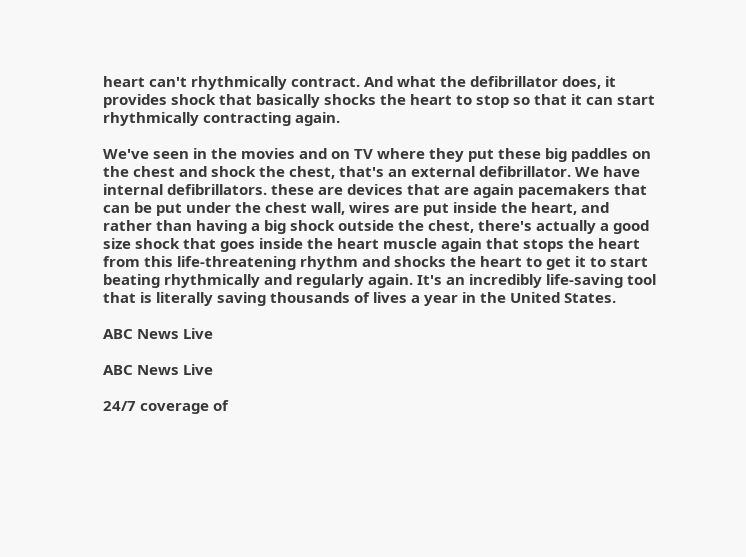heart can't rhythmically contract. And what the defibrillator does, it provides shock that basically shocks the heart to stop so that it can start rhythmically contracting again.

We've seen in the movies and on TV where they put these big paddles on the chest and shock the chest, that's an external defibrillator. We have internal defibrillators. these are devices that are again pacemakers that can be put under the chest wall, wires are put inside the heart, and rather than having a big shock outside the chest, there's actually a good size shock that goes inside the heart muscle again that stops the heart from this life-threatening rhythm and shocks the heart to get it to start beating rhythmically and regularly again. It's an incredibly life-saving tool that is literally saving thousands of lives a year in the United States.

ABC News Live

ABC News Live

24/7 coverage of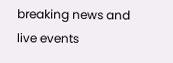breaking news and live events